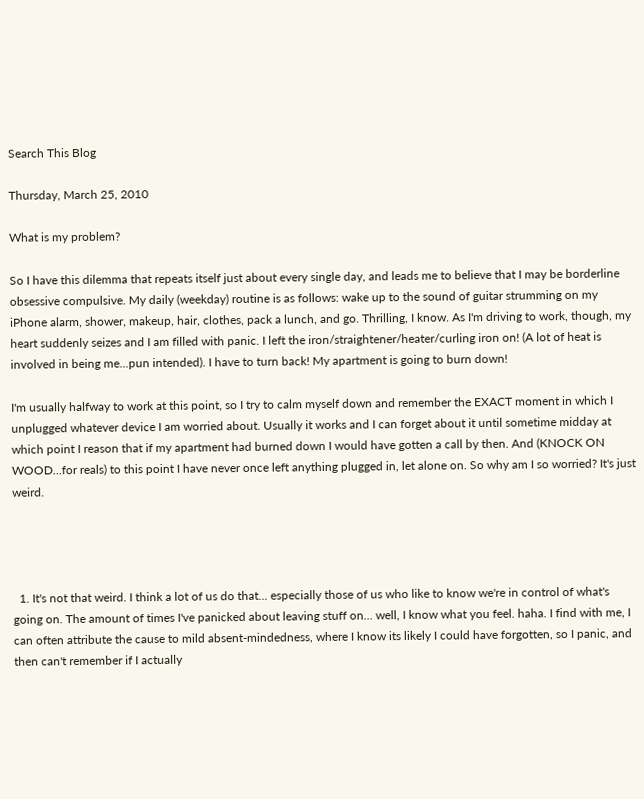Search This Blog

Thursday, March 25, 2010

What is my problem?

So I have this dilemma that repeats itself just about every single day, and leads me to believe that I may be borderline obsessive compulsive. My daily (weekday) routine is as follows: wake up to the sound of guitar strumming on my iPhone alarm, shower, makeup, hair, clothes, pack a lunch, and go. Thrilling, I know. As I'm driving to work, though, my heart suddenly seizes and I am filled with panic. I left the iron/straightener/heater/curling iron on! (A lot of heat is involved in being me...pun intended). I have to turn back! My apartment is going to burn down!

I'm usually halfway to work at this point, so I try to calm myself down and remember the EXACT moment in which I unplugged whatever device I am worried about. Usually it works and I can forget about it until sometime midday at which point I reason that if my apartment had burned down I would have gotten a call by then. And (KNOCK ON WOOD...for reals) to this point I have never once left anything plugged in, let alone on. So why am I so worried? It's just weird.




  1. It's not that weird. I think a lot of us do that... especially those of us who like to know we're in control of what's going on. The amount of times I've panicked about leaving stuff on... well, I know what you feel. haha. I find with me, I can often attribute the cause to mild absent-mindedness, where I know its likely I could have forgotten, so I panic, and then can't remember if I actually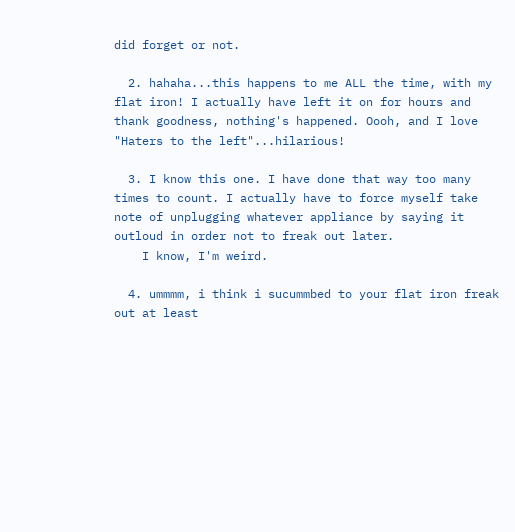did forget or not.

  2. hahaha...this happens to me ALL the time, with my flat iron! I actually have left it on for hours and thank goodness, nothing's happened. Oooh, and I love "Haters to the left"...hilarious!

  3. I know this one. I have done that way too many times to count. I actually have to force myself take note of unplugging whatever appliance by saying it outloud in order not to freak out later.
    I know, I'm weird.

  4. ummmm, i think i sucummbed to your flat iron freak out at least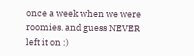once a week when we were roomies. and guess NEVER left it on :)